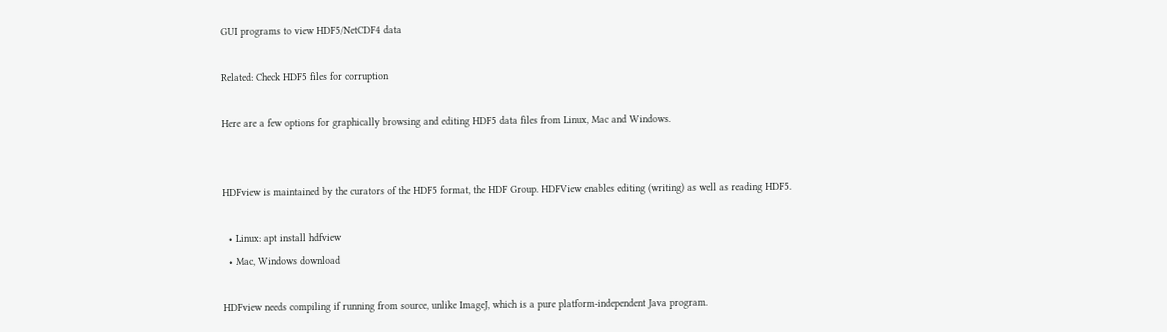GUI programs to view HDF5/NetCDF4 data

Related: Check HDF5 files for corruption

Here are a few options for graphically browsing and editing HDF5 data files from Linux, Mac and Windows.


HDFview is maintained by the curators of the HDF5 format, the HDF Group. HDFView enables editing (writing) as well as reading HDF5.

  • Linux: apt install hdfview
  • Mac, Windows download

HDFview needs compiling if running from source, unlike ImageJ, which is a pure platform-independent Java program.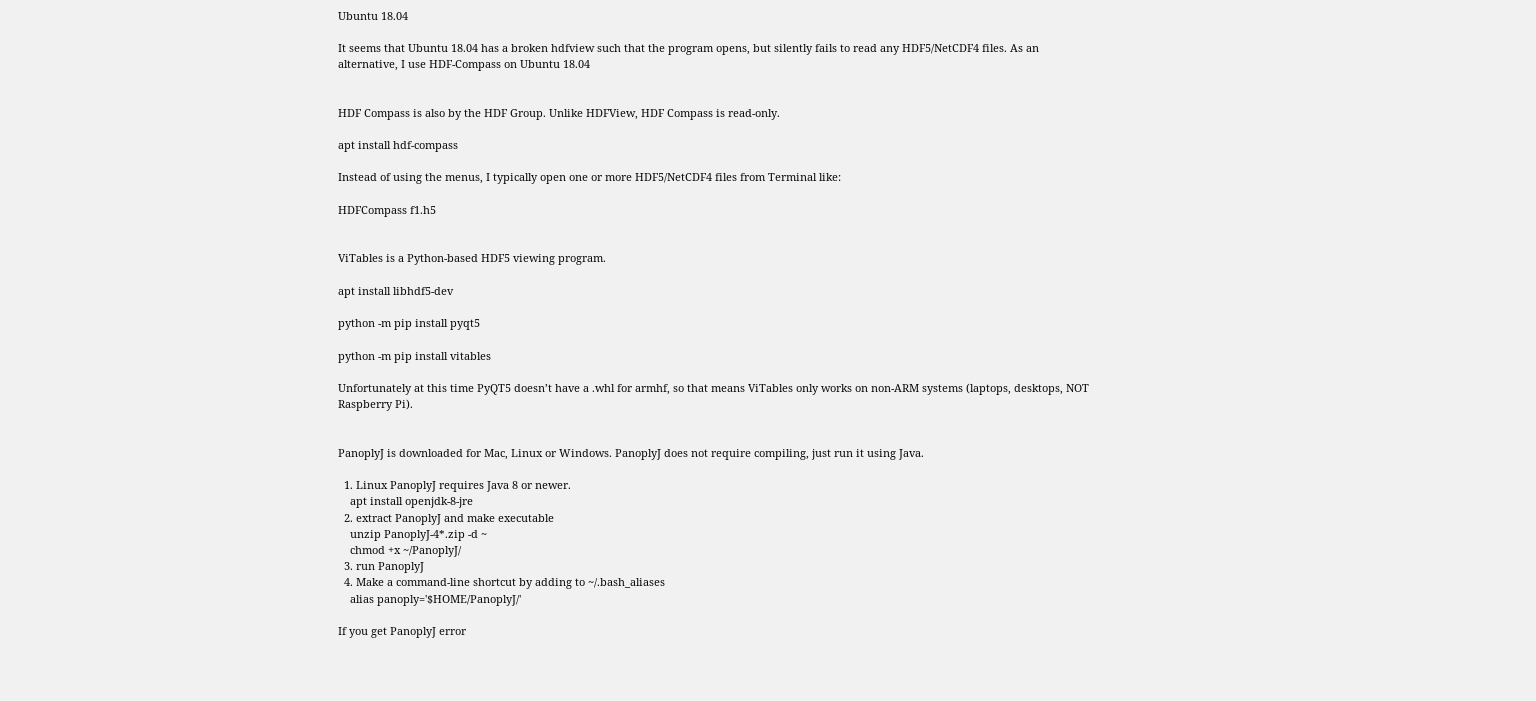Ubuntu 18.04

It seems that Ubuntu 18.04 has a broken hdfview such that the program opens, but silently fails to read any HDF5/NetCDF4 files. As an alternative, I use HDF-Compass on Ubuntu 18.04


HDF Compass is also by the HDF Group. Unlike HDFView, HDF Compass is read-only.

apt install hdf-compass

Instead of using the menus, I typically open one or more HDF5/NetCDF4 files from Terminal like:

HDFCompass f1.h5


ViTables is a Python-based HDF5 viewing program.

apt install libhdf5-dev

python -m pip install pyqt5

python -m pip install vitables

Unfortunately at this time PyQT5 doesn’t have a .whl for armhf, so that means ViTables only works on non-ARM systems (laptops, desktops, NOT Raspberry Pi).


PanoplyJ is downloaded for Mac, Linux or Windows. PanoplyJ does not require compiling, just run it using Java.

  1. Linux PanoplyJ requires Java 8 or newer.
    apt install openjdk-8-jre
  2. extract PanoplyJ and make executable
    unzip PanoplyJ-4*.zip -d ~
    chmod +x ~/PanoplyJ/
  3. run PanoplyJ
  4. Make a command-line shortcut by adding to ~/.bash_aliases
    alias panoply='$HOME/PanoplyJ/'

If you get PanoplyJ error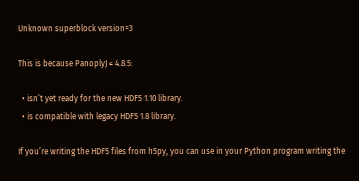Unknown superblock version=3

This is because PanoplyJ ≤ 4.8.5:

  • isn’t yet ready for the new HDF5 1.10 library.
  • is compatible with legacy HDF5 1.8 library.

If you’re writing the HDF5 files from h5py, you can use in your Python program writing the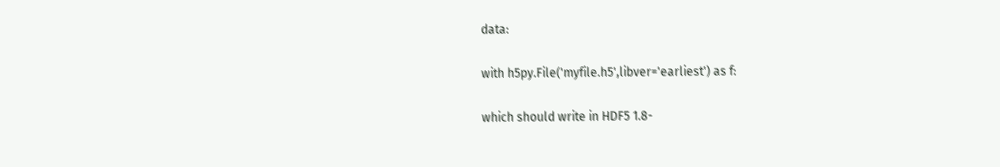data:

with h5py.File('myfile.h5',libver='earliest') as f:

which should write in HDF5 1.8-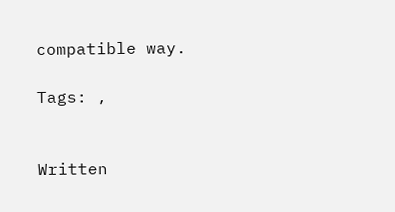compatible way.

Tags: ,


Written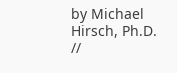by Michael Hirsch, Ph.D. //